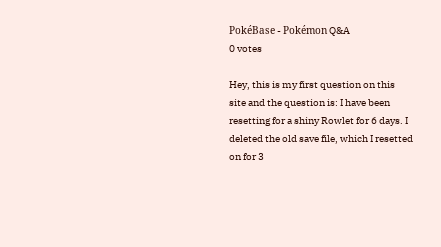PokéBase - Pokémon Q&A
0 votes

Hey, this is my first question on this site and the question is: I have been resetting for a shiny Rowlet for 6 days. I deleted the old save file, which I resetted on for 3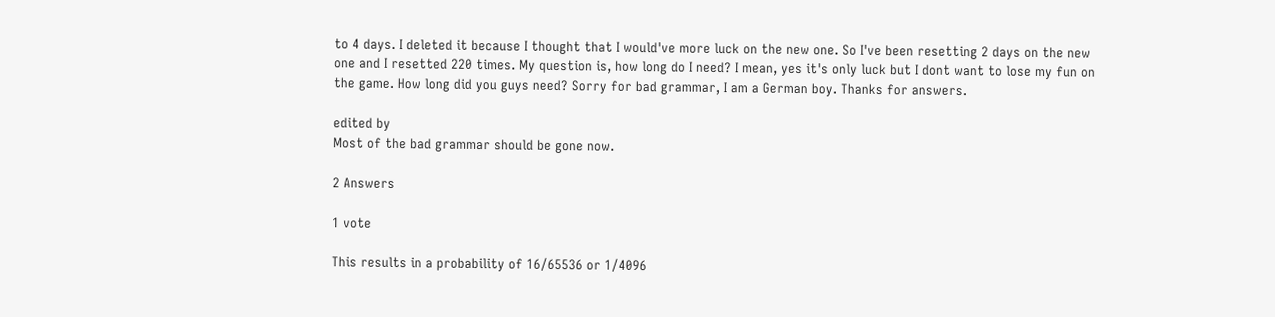to 4 days. I deleted it because I thought that I would've more luck on the new one. So I've been resetting 2 days on the new one and I resetted 220 times. My question is, how long do I need? I mean, yes it's only luck but I dont want to lose my fun on the game. How long did you guys need? Sorry for bad grammar, I am a German boy. Thanks for answers.

edited by
Most of the bad grammar should be gone now.

2 Answers

1 vote

This results in a probability of 16/65536 or 1/4096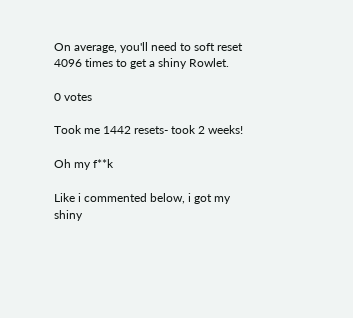On average, you'll need to soft reset 4096 times to get a shiny Rowlet.

0 votes

Took me 1442 resets- took 2 weeks!

Oh my f**k

Like i commented below, i got my shiny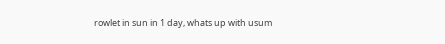rowlet in sun in 1 day, whats up with usum